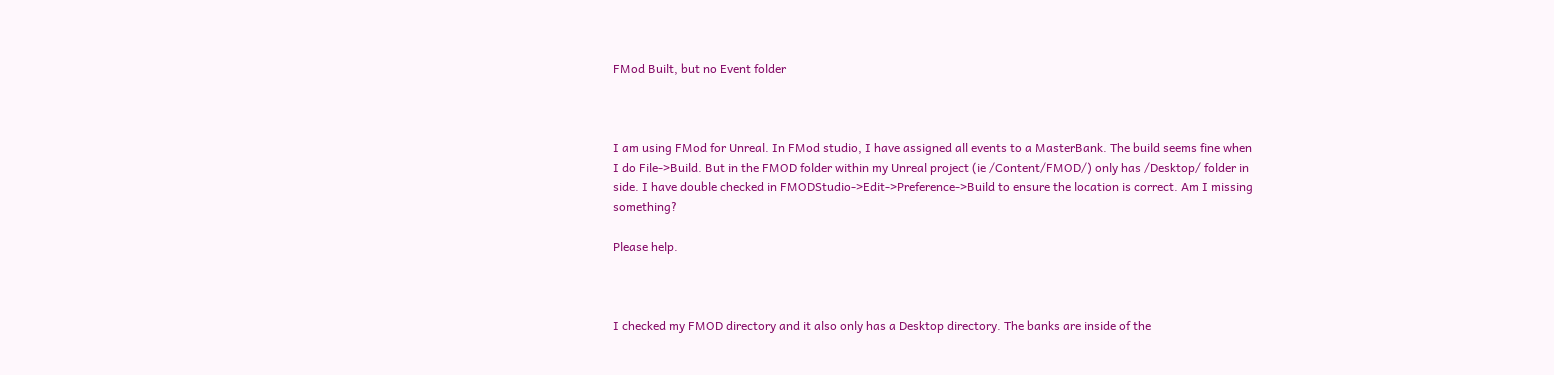FMod Built, but no Event folder



I am using FMod for Unreal. In FMod studio, I have assigned all events to a MasterBank. The build seems fine when I do File->Build. But in the FMOD folder within my Unreal project (ie /Content/FMOD/) only has /Desktop/ folder in side. I have double checked in FMODStudio->Edit->Preference->Build to ensure the location is correct. Am I missing something?

Please help.



I checked my FMOD directory and it also only has a Desktop directory. The banks are inside of the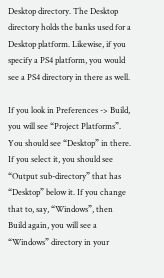Desktop directory. The Desktop directory holds the banks used for a Desktop platform. Likewise, if you specify a PS4 platform, you would see a PS4 directory in there as well.

If you look in Preferences -> Build, you will see “Project Platforms”. You should see “Desktop” in there. If you select it, you should see “Output sub-directory” that has “Desktop” below it. If you change that to, say, “Windows”, then Build again, you will see a “Windows” directory in your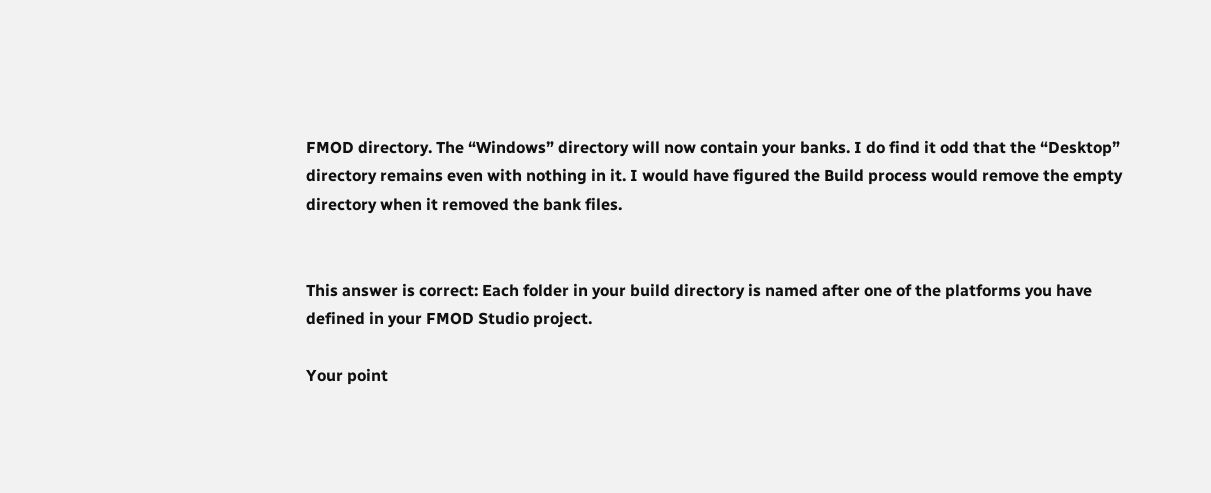FMOD directory. The “Windows” directory will now contain your banks. I do find it odd that the “Desktop” directory remains even with nothing in it. I would have figured the Build process would remove the empty directory when it removed the bank files.


This answer is correct: Each folder in your build directory is named after one of the platforms you have defined in your FMOD Studio project.

Your point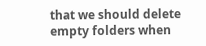that we should delete empty folders when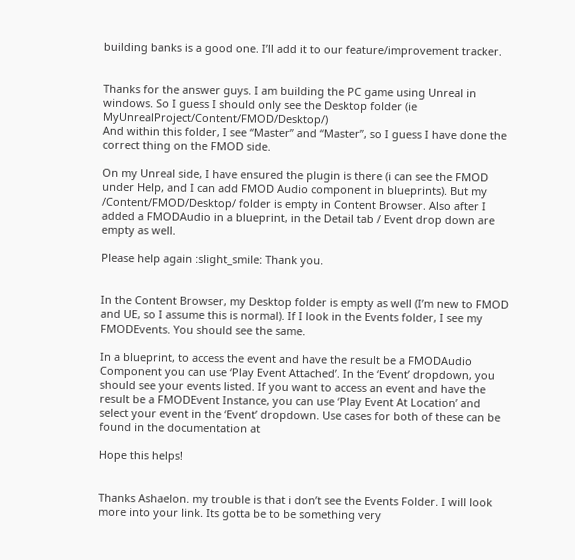building banks is a good one. I’ll add it to our feature/improvement tracker.


Thanks for the answer guys. I am building the PC game using Unreal in windows. So I guess I should only see the Desktop folder (ie MyUnrealProject/Content/FMOD/Desktop/)
And within this folder, I see “Master” and “Master”, so I guess I have done the correct thing on the FMOD side.

On my Unreal side, I have ensured the plugin is there (i can see the FMOD under Help, and I can add FMOD Audio component in blueprints). But my /Content/FMOD/Desktop/ folder is empty in Content Browser. Also after I added a FMODAudio in a blueprint, in the Detail tab / Event drop down are empty as well.

Please help again :slight_smile: Thank you.


In the Content Browser, my Desktop folder is empty as well (I’m new to FMOD and UE, so I assume this is normal). If I look in the Events folder, I see my FMODEvents. You should see the same.

In a blueprint, to access the event and have the result be a FMODAudio Component you can use ‘Play Event Attached’. In the ‘Event’ dropdown, you should see your events listed. If you want to access an event and have the result be a FMODEvent Instance, you can use ‘Play Event At Location’ and select your event in the ‘Event’ dropdown. Use cases for both of these can be found in the documentation at

Hope this helps!


Thanks Ashaelon. my trouble is that i don’t see the Events Folder. I will look more into your link. Its gotta be to be something very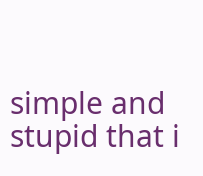simple and stupid that i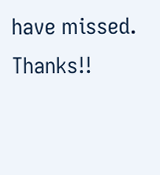have missed. Thanks!!